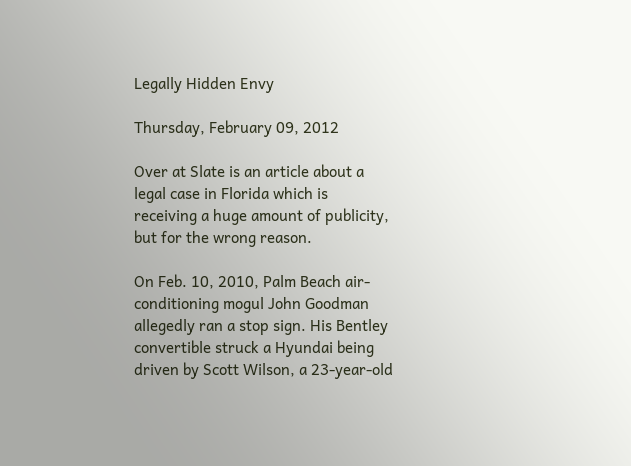Legally Hidden Envy

Thursday, February 09, 2012

Over at Slate is an article about a legal case in Florida which is receiving a huge amount of publicity, but for the wrong reason.

On Feb. 10, 2010, Palm Beach air-conditioning mogul John Goodman allegedly ran a stop sign. His Bentley convertible struck a Hyundai being driven by Scott Wilson, a 23-year-old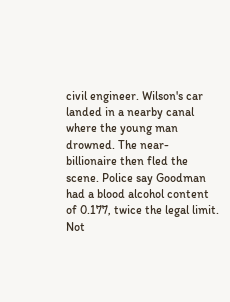civil engineer. Wilson's car landed in a nearby canal where the young man drowned. The near-billionaire then fled the scene. Police say Goodman had a blood alcohol content of 0.177, twice the legal limit. Not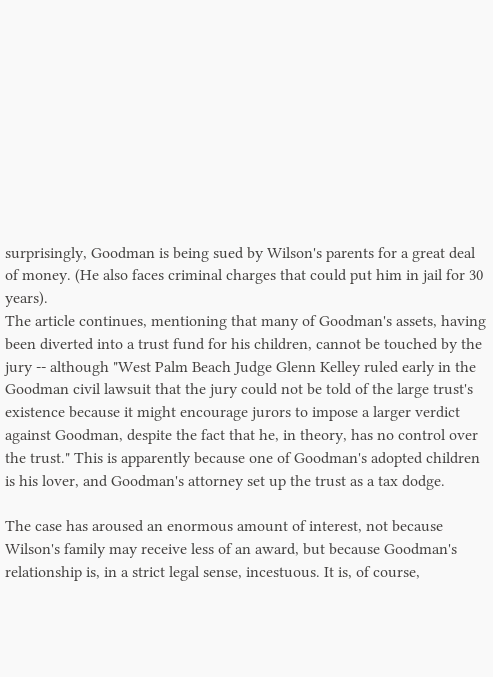surprisingly, Goodman is being sued by Wilson's parents for a great deal of money. (He also faces criminal charges that could put him in jail for 30 years).
The article continues, mentioning that many of Goodman's assets, having been diverted into a trust fund for his children, cannot be touched by the jury -- although "West Palm Beach Judge Glenn Kelley ruled early in the Goodman civil lawsuit that the jury could not be told of the large trust's existence because it might encourage jurors to impose a larger verdict against Goodman, despite the fact that he, in theory, has no control over the trust." This is apparently because one of Goodman's adopted children is his lover, and Goodman's attorney set up the trust as a tax dodge.

The case has aroused an enormous amount of interest, not because Wilson's family may receive less of an award, but because Goodman's relationship is, in a strict legal sense, incestuous. It is, of course,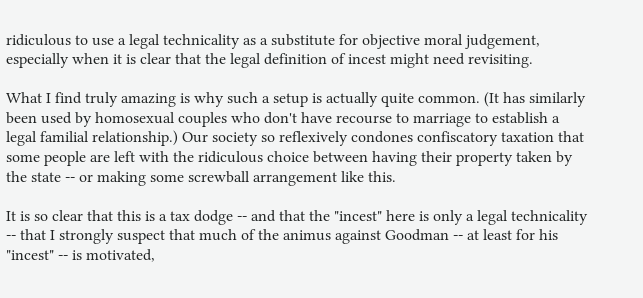ridiculous to use a legal technicality as a substitute for objective moral judgement, especially when it is clear that the legal definition of incest might need revisiting.

What I find truly amazing is why such a setup is actually quite common. (It has similarly been used by homosexual couples who don't have recourse to marriage to establish a legal familial relationship.) Our society so reflexively condones confiscatory taxation that some people are left with the ridiculous choice between having their property taken by the state -- or making some screwball arrangement like this.

It is so clear that this is a tax dodge -- and that the "incest" here is only a legal technicality -- that I strongly suspect that much of the animus against Goodman -- at least for his "incest" -- is motivated,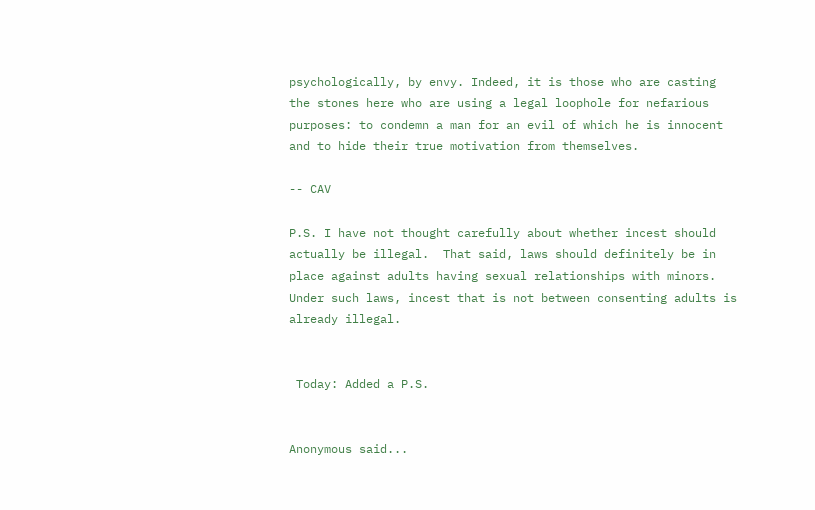psychologically, by envy. Indeed, it is those who are casting the stones here who are using a legal loophole for nefarious purposes: to condemn a man for an evil of which he is innocent and to hide their true motivation from themselves.

-- CAV

P.S. I have not thought carefully about whether incest should actually be illegal.  That said, laws should definitely be in place against adults having sexual relationships with minors. Under such laws, incest that is not between consenting adults is already illegal.


 Today: Added a P.S.


Anonymous said...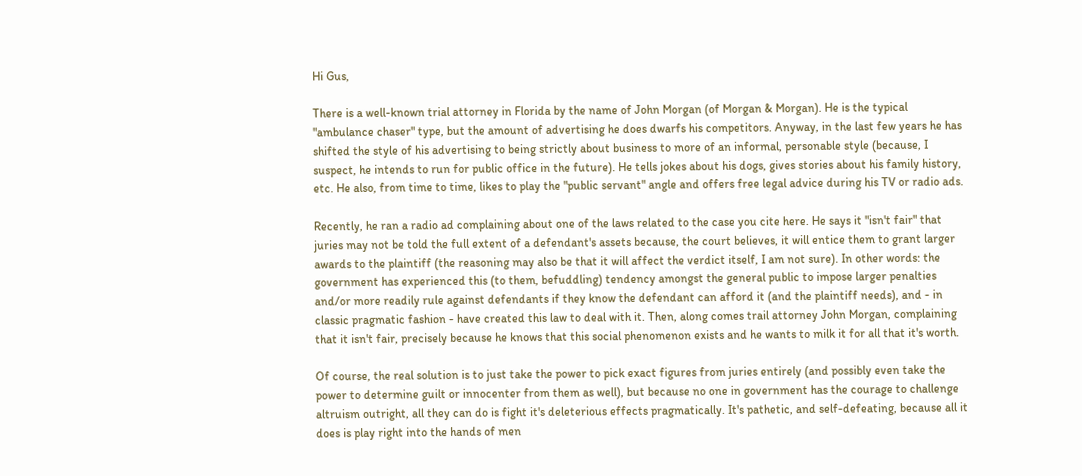Hi Gus,

There is a well-known trial attorney in Florida by the name of John Morgan (of Morgan & Morgan). He is the typical "ambulance chaser" type, but the amount of advertising he does dwarfs his competitors. Anyway, in the last few years he has shifted the style of his advertising to being strictly about business to more of an informal, personable style (because, I suspect, he intends to run for public office in the future). He tells jokes about his dogs, gives stories about his family history, etc. He also, from time to time, likes to play the "public servant" angle and offers free legal advice during his TV or radio ads.

Recently, he ran a radio ad complaining about one of the laws related to the case you cite here. He says it "isn't fair" that juries may not be told the full extent of a defendant's assets because, the court believes, it will entice them to grant larger awards to the plaintiff (the reasoning may also be that it will affect the verdict itself, I am not sure). In other words: the government has experienced this (to them, befuddling) tendency amongst the general public to impose larger penalties and/or more readily rule against defendants if they know the defendant can afford it (and the plaintiff needs), and - in classic pragmatic fashion - have created this law to deal with it. Then, along comes trail attorney John Morgan, complaining that it isn't fair, precisely because he knows that this social phenomenon exists and he wants to milk it for all that it's worth.

Of course, the real solution is to just take the power to pick exact figures from juries entirely (and possibly even take the power to determine guilt or innocenter from them as well), but because no one in government has the courage to challenge altruism outright, all they can do is fight it's deleterious effects pragmatically. It's pathetic, and self-defeating, because all it does is play right into the hands of men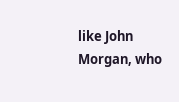like John Morgan, who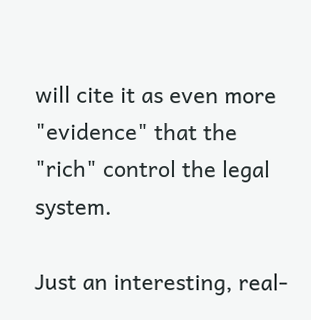will cite it as even more "evidence" that the "rich" control the legal system.

Just an interesting, real-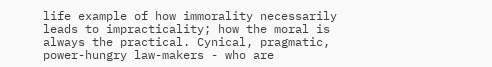life example of how immorality necessarily leads to impracticality; how the moral is always the practical. Cynical, pragmatic, power-hungry law-makers - who are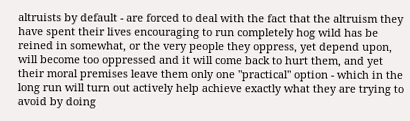altruists by default - are forced to deal with the fact that the altruism they have spent their lives encouraging to run completely hog wild has be reined in somewhat, or the very people they oppress, yet depend upon, will become too oppressed and it will come back to hurt them, and yet their moral premises leave them only one "practical" option - which in the long run will turn out actively help achieve exactly what they are trying to avoid by doing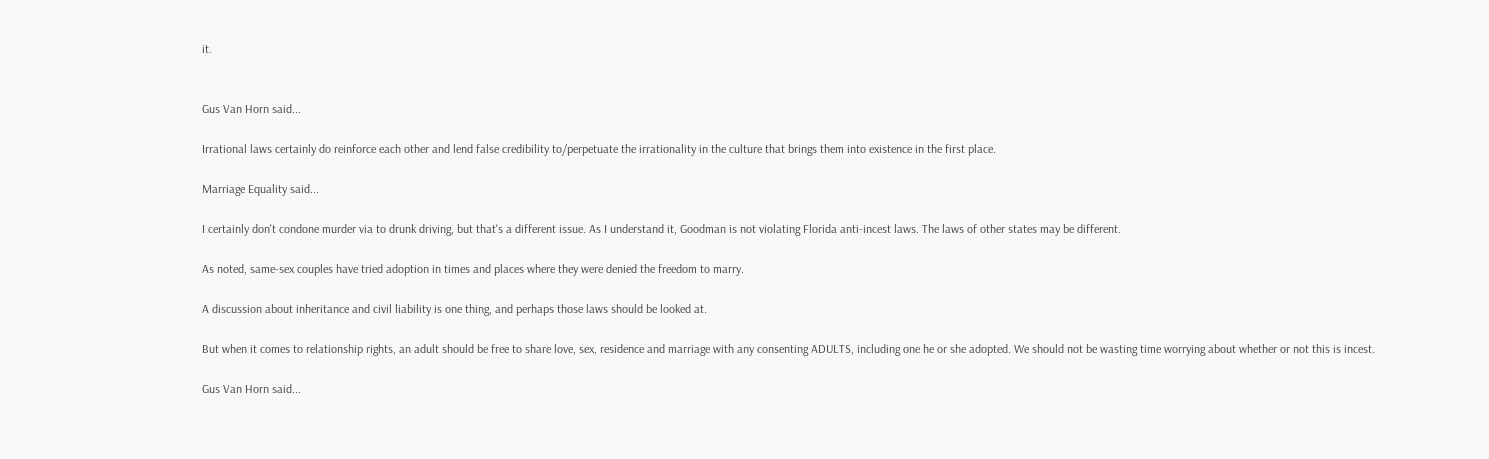it.


Gus Van Horn said...

Irrational laws certainly do reinforce each other and lend false credibility to/perpetuate the irrationality in the culture that brings them into existence in the first place.

Marriage Equality said...

I certainly don't condone murder via to drunk driving, but that's a different issue. As I understand it, Goodman is not violating Florida anti-incest laws. The laws of other states may be different.

As noted, same-sex couples have tried adoption in times and places where they were denied the freedom to marry.

A discussion about inheritance and civil liability is one thing, and perhaps those laws should be looked at.

But when it comes to relationship rights, an adult should be free to share love, sex, residence and marriage with any consenting ADULTS, including one he or she adopted. We should not be wasting time worrying about whether or not this is incest.

Gus Van Horn said...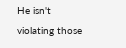He isn't violating those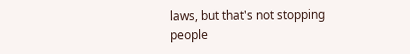laws, but that's not stopping people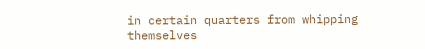in certain quarters from whipping themselves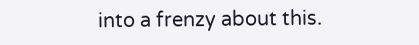into a frenzy about this.